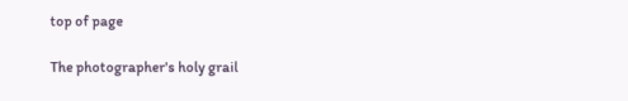top of page

The photographer's holy grail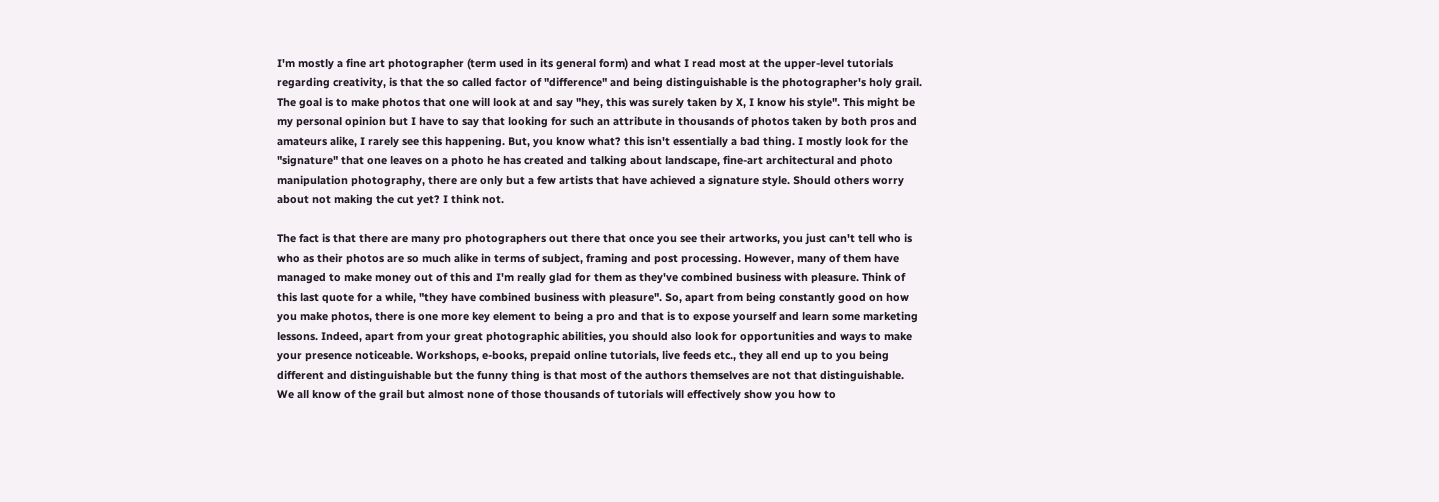I'm mostly a fine art photographer (term used in its general form) and what I read most at the upper-level tutorials regarding creativity, is that the so called factor of "difference" and being distinguishable is the photographer's holy grail. The goal is to make photos that one will look at and say "hey, this was surely taken by X, I know his style". This might be my personal opinion but I have to say that looking for such an attribute in thousands of photos taken by both pros and amateurs alike, I rarely see this happening. But, you know what? this isn't essentially a bad thing. I mostly look for the "signature" that one leaves on a photo he has created and talking about landscape, fine-art architectural and photo manipulation photography, there are only but a few artists that have achieved a signature style. Should others worry about not making the cut yet? I think not.

The fact is that there are many pro photographers out there that once you see their artworks, you just can't tell who is who as their photos are so much alike in terms of subject, framing and post processing. However, many of them have managed to make money out of this and I'm really glad for them as they've combined business with pleasure. Think of this last quote for a while, "they have combined business with pleasure". So, apart from being constantly good on how you make photos, there is one more key element to being a pro and that is to expose yourself and learn some marketing lessons. Indeed, apart from your great photographic abilities, you should also look for opportunities and ways to make your presence noticeable. Workshops, e-books, prepaid online tutorials, live feeds etc., they all end up to you being different and distinguishable but the funny thing is that most of the authors themselves are not that distinguishable. We all know of the grail but almost none of those thousands of tutorials will effectively show you how to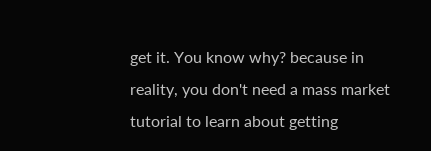get it. You know why? because in reality, you don't need a mass market tutorial to learn about getting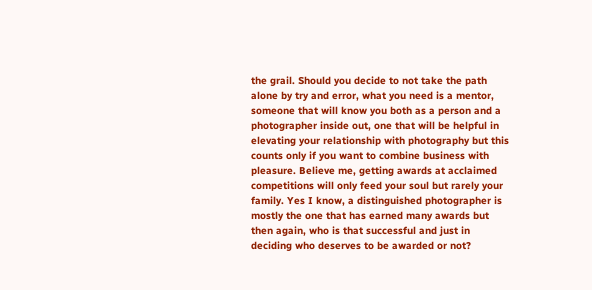the grail. Should you decide to not take the path alone by try and error, what you need is a mentor, someone that will know you both as a person and a photographer inside out, one that will be helpful in elevating your relationship with photography but this counts only if you want to combine business with pleasure. Believe me, getting awards at acclaimed competitions will only feed your soul but rarely your family. Yes I know, a distinguished photographer is mostly the one that has earned many awards but then again, who is that successful and just in deciding who deserves to be awarded or not?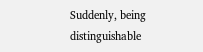Suddenly, being distinguishable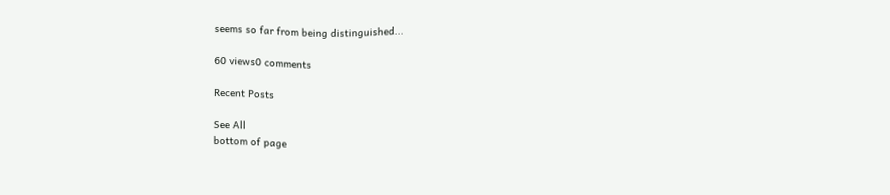seems so far from being distinguished...

60 views0 comments

Recent Posts

See All
bottom of page